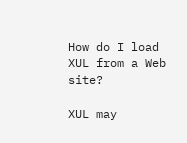How do I load XUL from a Web site?

XUL may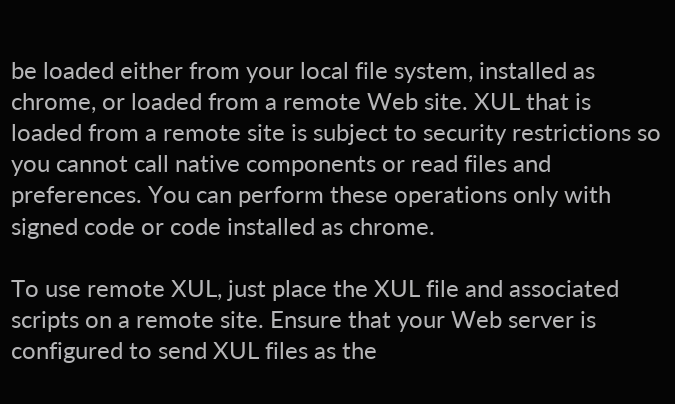be loaded either from your local file system, installed as chrome, or loaded from a remote Web site. XUL that is loaded from a remote site is subject to security restrictions so you cannot call native components or read files and preferences. You can perform these operations only with signed code or code installed as chrome.

To use remote XUL, just place the XUL file and associated scripts on a remote site. Ensure that your Web server is configured to send XUL files as the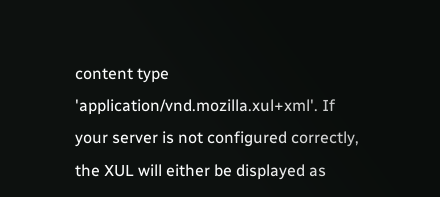content type 'application/vnd.mozilla.xul+xml'. If your server is not configured correctly, the XUL will either be displayed as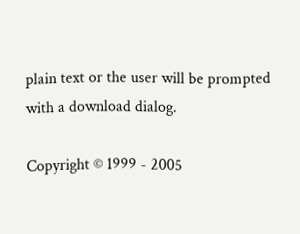plain text or the user will be prompted with a download dialog.

Copyright © 1999 - 2005